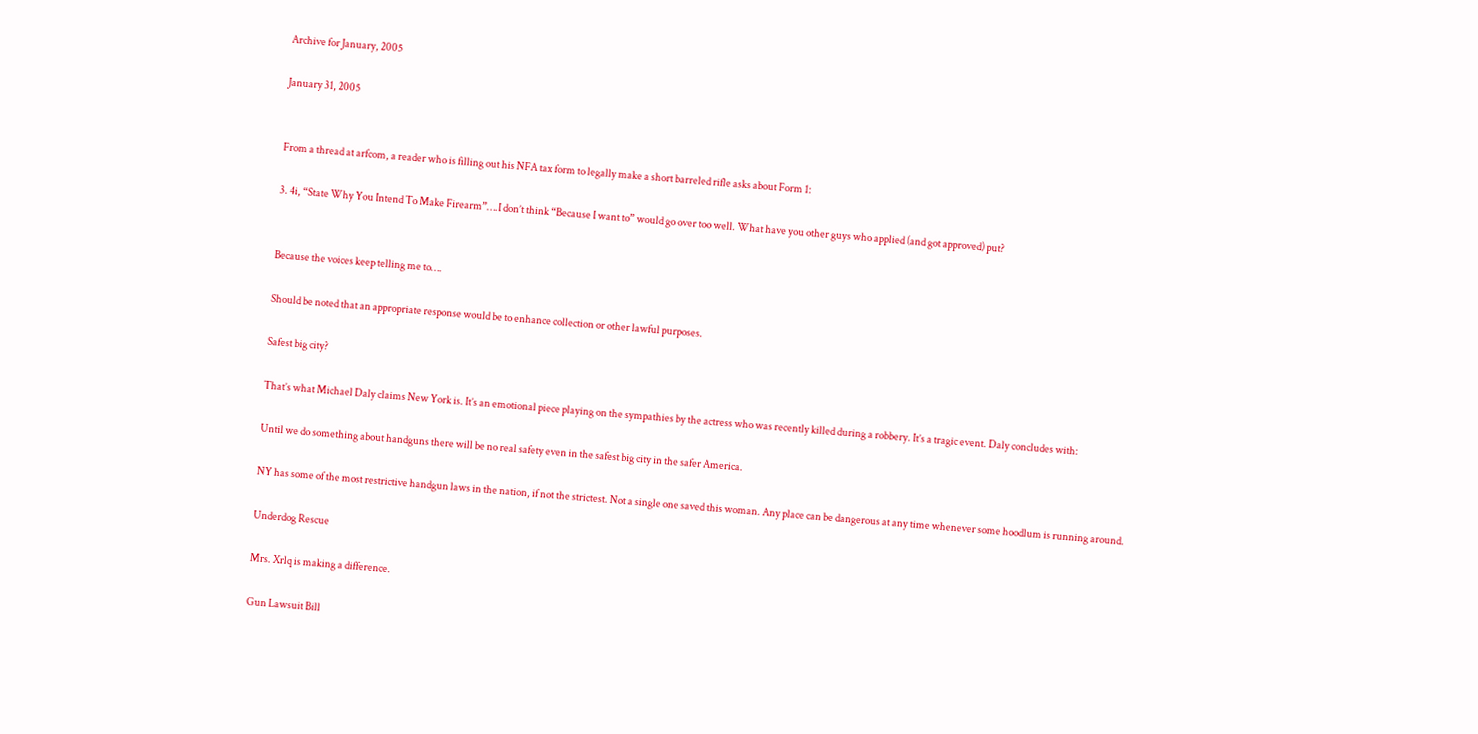Archive for January, 2005

January 31, 2005


From a thread at arfcom, a reader who is filling out his NFA tax form to legally make a short barreled rifle asks about Form 1:

3. 4i, “State Why You Intend To Make Firearm”….I don’t think “Because I want to” would go over too well. What have you other guys who applied (and got approved) put?


Because the voices keep telling me to….

Should be noted that an appropriate response would be to enhance collection or other lawful purposes.

Safest big city?

That’s what Michael Daly claims New York is. It’s an emotional piece playing on the sympathies by the actress who was recently killed during a robbery. It’s a tragic event. Daly concludes with:

Until we do something about handguns there will be no real safety even in the safest big city in the safer America.

NY has some of the most restrictive handgun laws in the nation, if not the strictest. Not a single one saved this woman. Any place can be dangerous at any time whenever some hoodlum is running around.

Underdog Rescue

Mrs. Xrlq is making a difference.

Gun Lawsuit Bill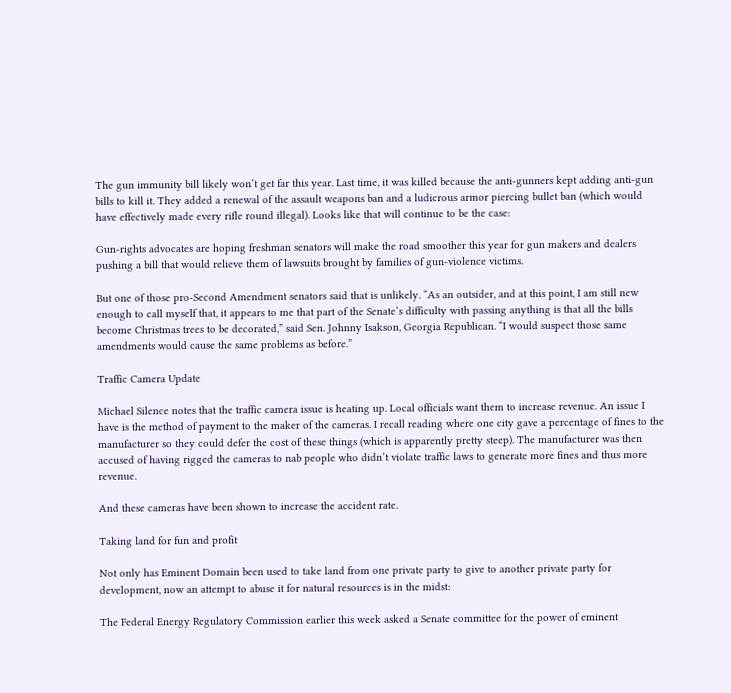The gun immunity bill likely won’t get far this year. Last time, it was killed because the anti-gunners kept adding anti-gun bills to kill it. They added a renewal of the assault weapons ban and a ludicrous armor piercing bullet ban (which would have effectively made every rifle round illegal). Looks like that will continue to be the case:

Gun-rights advocates are hoping freshman senators will make the road smoother this year for gun makers and dealers pushing a bill that would relieve them of lawsuits brought by families of gun-violence victims.

But one of those pro-Second Amendment senators said that is unlikely. “As an outsider, and at this point, I am still new enough to call myself that, it appears to me that part of the Senate’s difficulty with passing anything is that all the bills become Christmas trees to be decorated,” said Sen. Johnny Isakson, Georgia Republican. “I would suspect those same amendments would cause the same problems as before.”

Traffic Camera Update

Michael Silence notes that the traffic camera issue is heating up. Local officials want them to increase revenue. An issue I have is the method of payment to the maker of the cameras. I recall reading where one city gave a percentage of fines to the manufacturer so they could defer the cost of these things (which is apparently pretty steep). The manufacturer was then accused of having rigged the cameras to nab people who didn’t violate traffic laws to generate more fines and thus more revenue.

And these cameras have been shown to increase the accident rate.

Taking land for fun and profit

Not only has Eminent Domain been used to take land from one private party to give to another private party for development, now an attempt to abuse it for natural resources is in the midst:

The Federal Energy Regulatory Commission earlier this week asked a Senate committee for the power of eminent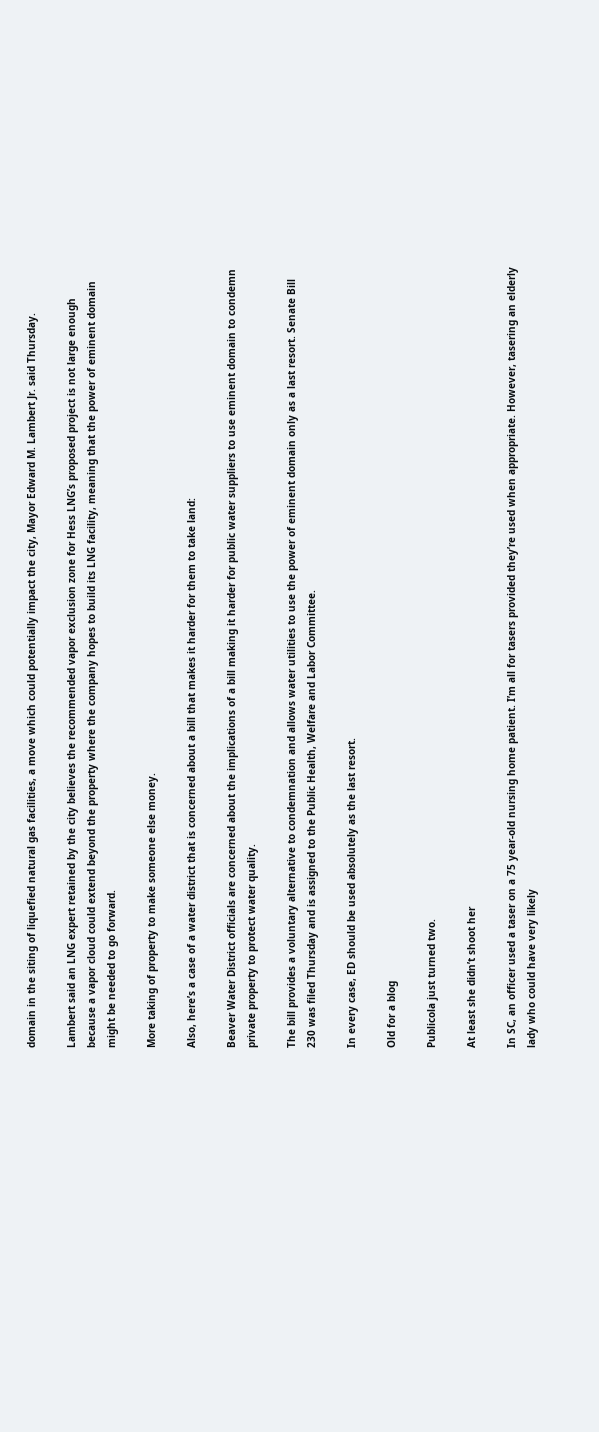domain in the siting of liquefied natural gas facilities, a move which could potentially impact the city, Mayor Edward M. Lambert Jr. said Thursday.

Lambert said an LNG expert retained by the city believes the recommended vapor exclusion zone for Hess LNG’s proposed project is not large enough because a vapor cloud could extend beyond the property where the company hopes to build its LNG facility, meaning that the power of eminent domain might be needed to go forward.

More taking of property to make someone else money.

Also, here’s a case of a water district that is concerned about a bill that makes it harder for them to take land:

Beaver Water District officials are concerned about the implications of a bill making it harder for public water suppliers to use eminent domain to condemn private property to protect water quality.

The bill provides a voluntary alternative to condemnation and allows water utilities to use the power of eminent domain only as a last resort. Senate Bill 230 was filed Thursday and is assigned to the Public Health, Welfare and Labor Committee.

In every case, ED should be used absolutely as the last resort.

Old for a blog

Publicola just turned two.

At least she didn’t shoot her

In SC, an officer used a taser on a 75 year-old nursing home patient. I’m all for tasers provided they’re used when appropriate. However, tasering an elderly lady who could have very likely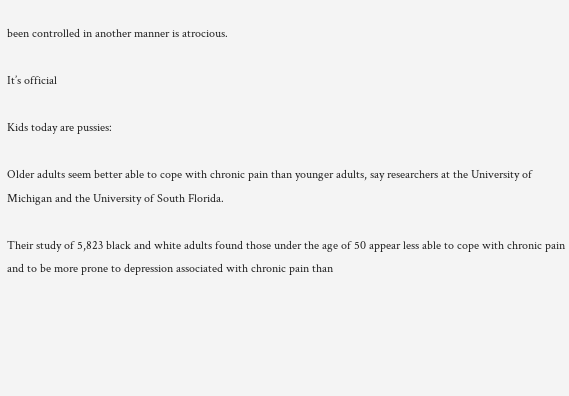been controlled in another manner is atrocious.

It’s official

Kids today are pussies:

Older adults seem better able to cope with chronic pain than younger adults, say researchers at the University of Michigan and the University of South Florida.

Their study of 5,823 black and white adults found those under the age of 50 appear less able to cope with chronic pain and to be more prone to depression associated with chronic pain than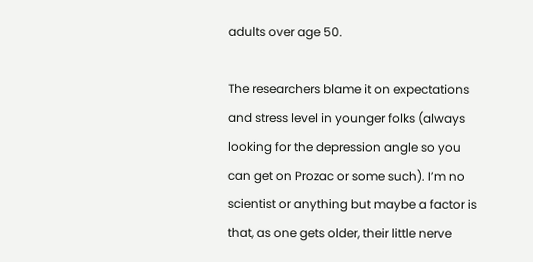adults over age 50.

The researchers blame it on expectations and stress level in younger folks (always looking for the depression angle so you can get on Prozac or some such). I’m no scientist or anything but maybe a factor is that, as one gets older, their little nerve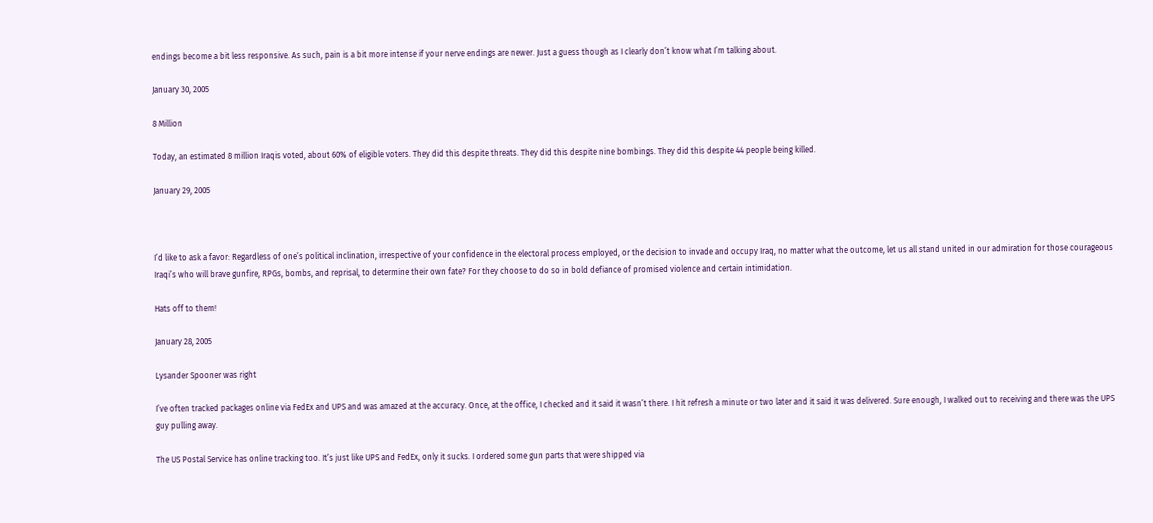endings become a bit less responsive. As such, pain is a bit more intense if your nerve endings are newer. Just a guess though as I clearly don’t know what I’m talking about.

January 30, 2005

8 Million

Today, an estimated 8 million Iraqis voted, about 60% of eligible voters. They did this despite threats. They did this despite nine bombings. They did this despite 44 people being killed.

January 29, 2005



I’d like to ask a favor: Regardless of one’s political inclination, irrespective of your confidence in the electoral process employed, or the decision to invade and occupy Iraq, no matter what the outcome, let us all stand united in our admiration for those courageous Iraqi’s who will brave gunfire, RPGs, bombs, and reprisal, to determine their own fate? For they choose to do so in bold defiance of promised violence and certain intimidation.

Hats off to them!

January 28, 2005

Lysander Spooner was right

I’ve often tracked packages online via FedEx and UPS and was amazed at the accuracy. Once, at the office, I checked and it said it wasn’t there. I hit refresh a minute or two later and it said it was delivered. Sure enough, I walked out to receiving and there was the UPS guy pulling away.

The US Postal Service has online tracking too. It’s just like UPS and FedEx, only it sucks. I ordered some gun parts that were shipped via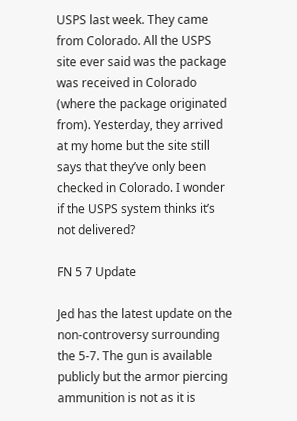USPS last week. They came from Colorado. All the USPS site ever said was the package was received in Colorado (where the package originated from). Yesterday, they arrived at my home but the site still says that they’ve only been checked in Colorado. I wonder if the USPS system thinks it’s not delivered?

FN 5 7 Update

Jed has the latest update on the non-controversy surrounding the 5-7. The gun is available publicly but the armor piercing ammunition is not as it is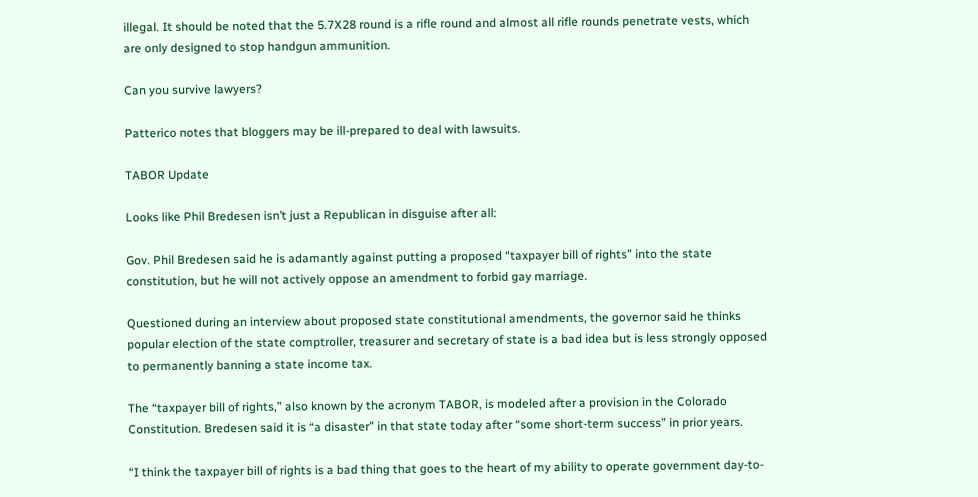illegal. It should be noted that the 5.7X28 round is a rifle round and almost all rifle rounds penetrate vests, which are only designed to stop handgun ammunition.

Can you survive lawyers?

Patterico notes that bloggers may be ill-prepared to deal with lawsuits.

TABOR Update

Looks like Phil Bredesen isn’t just a Republican in disguise after all:

Gov. Phil Bredesen said he is adamantly against putting a proposed “taxpayer bill of rights” into the state constitution, but he will not actively oppose an amendment to forbid gay marriage.

Questioned during an interview about proposed state constitutional amendments, the governor said he thinks popular election of the state comptroller, treasurer and secretary of state is a bad idea but is less strongly opposed to permanently banning a state income tax.

The “taxpayer bill of rights,” also known by the acronym TABOR, is modeled after a provision in the Colorado Constitution. Bredesen said it is “a disaster” in that state today after “some short-term success” in prior years.

“I think the taxpayer bill of rights is a bad thing that goes to the heart of my ability to operate government day-to-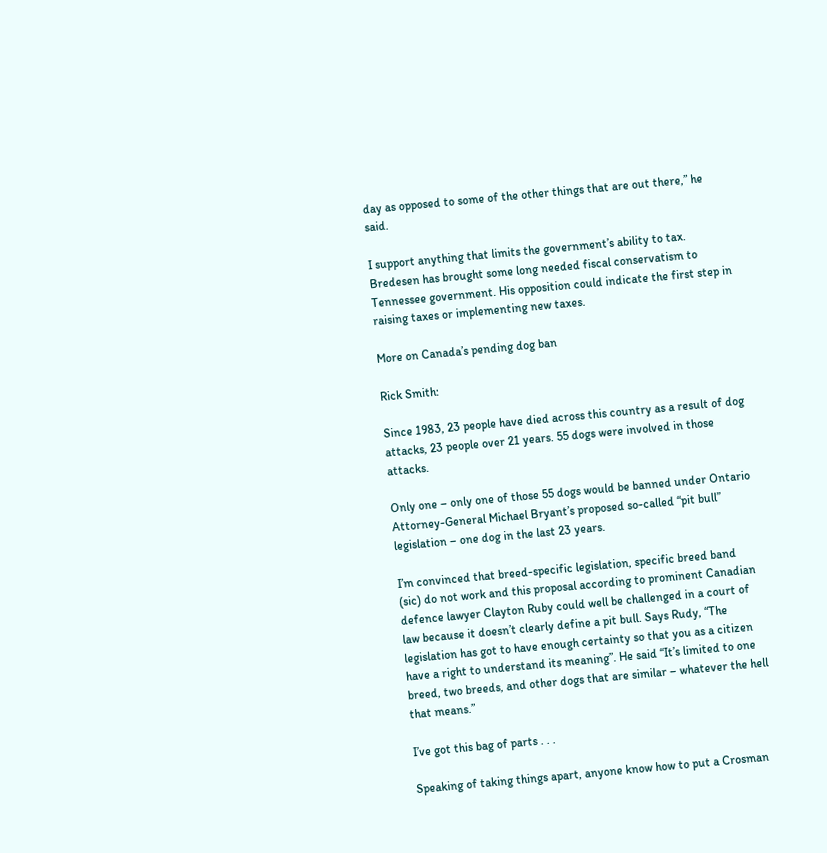day as opposed to some of the other things that are out there,” he said.

I support anything that limits the government’s ability to tax. Bredesen has brought some long needed fiscal conservatism to Tennessee government. His opposition could indicate the first step in raising taxes or implementing new taxes.

More on Canada’s pending dog ban

Rick Smith:

Since 1983, 23 people have died across this country as a result of dog attacks, 23 people over 21 years. 55 dogs were involved in those attacks.

Only one – only one of those 55 dogs would be banned under Ontario Attorney-General Michael Bryant’s proposed so-called “pit bull” legislation – one dog in the last 23 years.

I’m convinced that breed-specific legislation, specific breed band (sic) do not work and this proposal according to prominent Canadian defence lawyer Clayton Ruby could well be challenged in a court of law because it doesn’t clearly define a pit bull. Says Rudy, “The legislation has got to have enough certainty so that you as a citizen have a right to understand its meaning”. He said “It’s limited to one breed, two breeds, and other dogs that are similar – whatever the hell that means.”

I’ve got this bag of parts . . .

Speaking of taking things apart, anyone know how to put a Crosman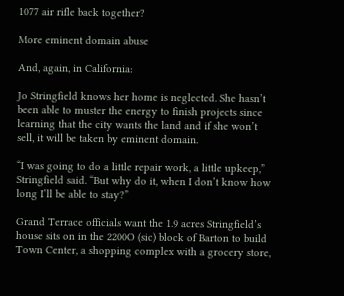1077 air rifle back together?

More eminent domain abuse

And, again, in California:

Jo Stringfield knows her home is neglected. She hasn’t been able to muster the energy to finish projects since learning that the city wants the land and if she won’t sell, it will be taken by eminent domain.

“I was going to do a little repair work, a little upkeep,” Stringfield said. “But why do it, when I don’t know how long I’ll be able to stay?”

Grand Terrace officials want the 1.9 acres Stringfield’s house sits on in the 2200O (sic) block of Barton to build Town Center, a shopping complex with a grocery store,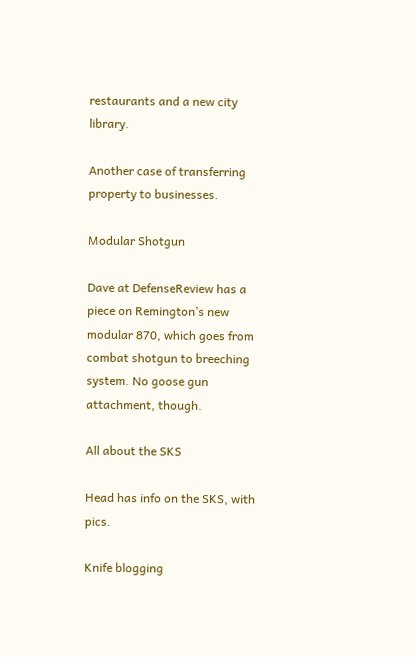restaurants and a new city library.

Another case of transferring property to businesses.

Modular Shotgun

Dave at DefenseReview has a piece on Remington’s new modular 870, which goes from combat shotgun to breeching system. No goose gun attachment, though.

All about the SKS

Head has info on the SKS, with pics.

Knife blogging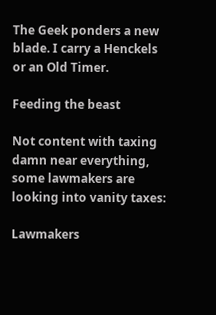The Geek ponders a new blade. I carry a Henckels or an Old Timer.

Feeding the beast

Not content with taxing damn near everything, some lawmakers are looking into vanity taxes:

Lawmakers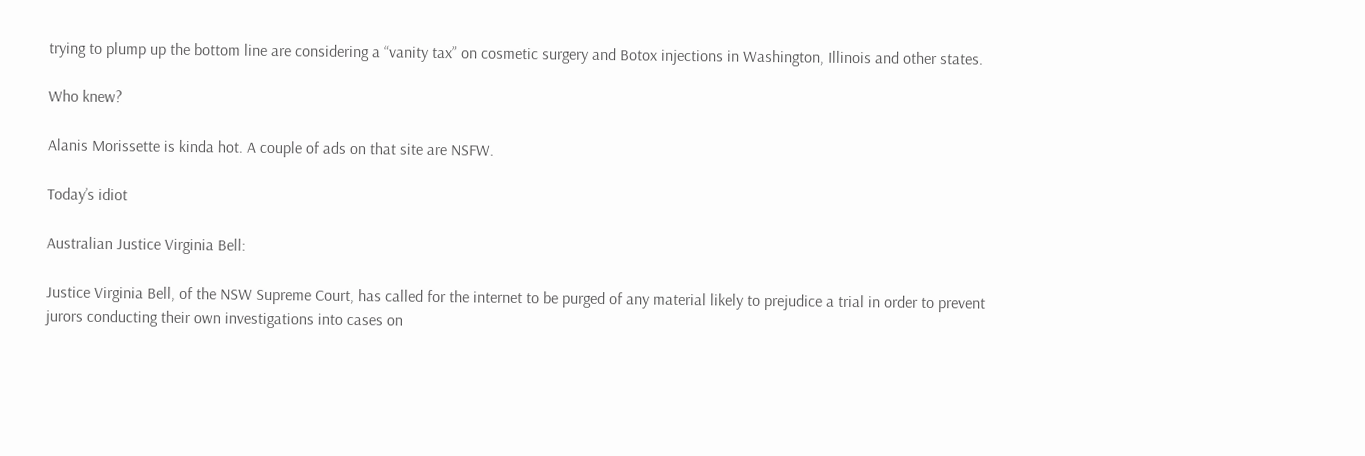trying to plump up the bottom line are considering a “vanity tax” on cosmetic surgery and Botox injections in Washington, Illinois and other states.

Who knew?

Alanis Morissette is kinda hot. A couple of ads on that site are NSFW.

Today’s idiot

Australian Justice Virginia Bell:

Justice Virginia Bell, of the NSW Supreme Court, has called for the internet to be purged of any material likely to prejudice a trial in order to prevent jurors conducting their own investigations into cases on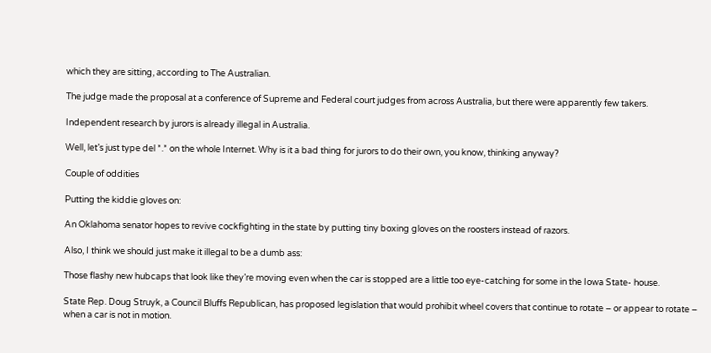which they are sitting, according to The Australian.

The judge made the proposal at a conference of Supreme and Federal court judges from across Australia, but there were apparently few takers.

Independent research by jurors is already illegal in Australia.

Well, let’s just type del *.* on the whole Internet. Why is it a bad thing for jurors to do their own, you know, thinking anyway?

Couple of oddities

Putting the kiddie gloves on:

An Oklahoma senator hopes to revive cockfighting in the state by putting tiny boxing gloves on the roosters instead of razors.

Also, I think we should just make it illegal to be a dumb ass:

Those flashy new hubcaps that look like they’re moving even when the car is stopped are a little too eye-catching for some in the Iowa State- house.

State Rep. Doug Struyk, a Council Bluffs Republican, has proposed legislation that would prohibit wheel covers that continue to rotate – or appear to rotate – when a car is not in motion.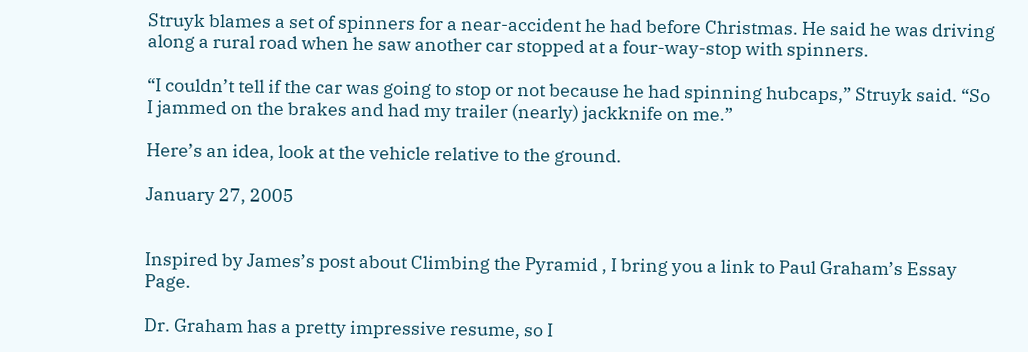Struyk blames a set of spinners for a near-accident he had before Christmas. He said he was driving along a rural road when he saw another car stopped at a four-way-stop with spinners.

“I couldn’t tell if the car was going to stop or not because he had spinning hubcaps,” Struyk said. “So I jammed on the brakes and had my trailer (nearly) jackknife on me.”

Here’s an idea, look at the vehicle relative to the ground.

January 27, 2005


Inspired by James’s post about Climbing the Pyramid , I bring you a link to Paul Graham’s Essay Page.

Dr. Graham has a pretty impressive resume, so I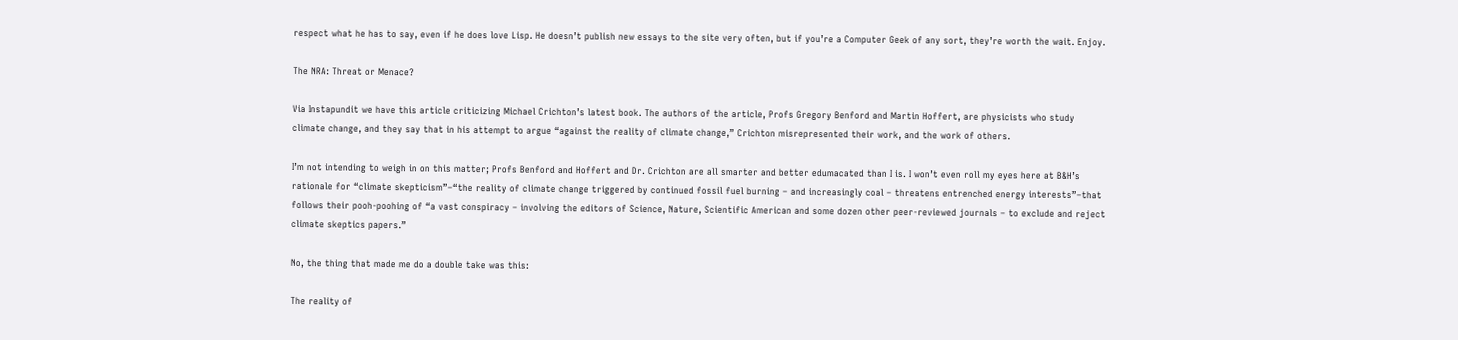respect what he has to say, even if he does love Lisp. He doesn’t publish new essays to the site very often, but if you’re a Computer Geek of any sort, they’re worth the wait. Enjoy.

The NRA: Threat or Menace?

Via Instapundit we have this article criticizing Michael Crichton’s latest book. The authors of the article, Profs Gregory Benford and Martin Hoffert, are physicists who study climate change, and they say that in his attempt to argue “against the reality of climate change,” Crichton misrepresented their work, and the work of others.

I’m not intending to weigh in on this matter; Profs Benford and Hoffert and Dr. Crichton are all smarter and better edumacated than I is. I won’t even roll my eyes here at B&H’s rationale for “climate skepticism”–“the reality of climate change triggered by continued fossil fuel burning – and increasingly coal – threatens entrenched energy interests”–that follows their pooh-poohing of “a vast conspiracy – involving the editors of Science, Nature, Scientific American and some dozen other peer-reviewed journals – to exclude and reject climate skeptics papers.”

No, the thing that made me do a double take was this:

The reality of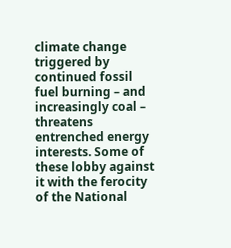climate change triggered by continued fossil fuel burning – and increasingly coal – threatens entrenched energy interests. Some of these lobby against it with the ferocity of the National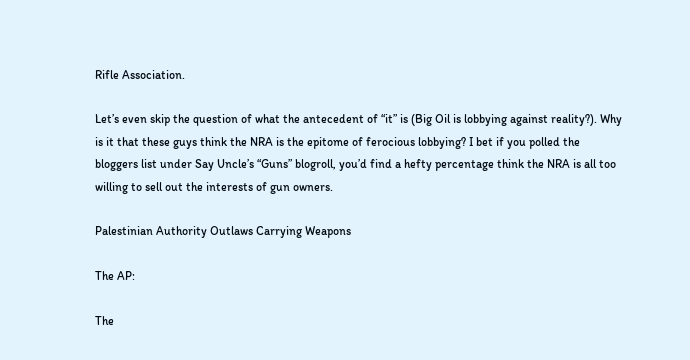Rifle Association.

Let’s even skip the question of what the antecedent of “it” is (Big Oil is lobbying against reality?). Why is it that these guys think the NRA is the epitome of ferocious lobbying? I bet if you polled the bloggers list under Say Uncle’s “Guns” blogroll, you’d find a hefty percentage think the NRA is all too willing to sell out the interests of gun owners.

Palestinian Authority Outlaws Carrying Weapons

The AP:

The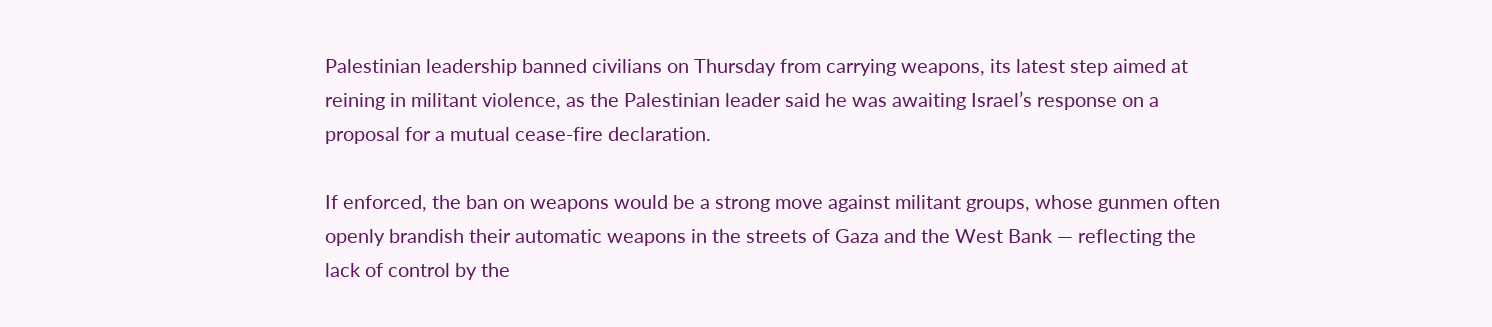Palestinian leadership banned civilians on Thursday from carrying weapons, its latest step aimed at reining in militant violence, as the Palestinian leader said he was awaiting Israel’s response on a proposal for a mutual cease-fire declaration.

If enforced, the ban on weapons would be a strong move against militant groups, whose gunmen often openly brandish their automatic weapons in the streets of Gaza and the West Bank — reflecting the lack of control by the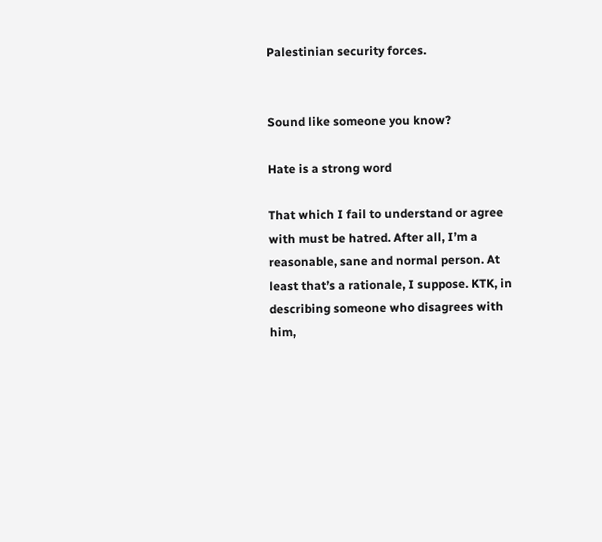Palestinian security forces.


Sound like someone you know?

Hate is a strong word

That which I fail to understand or agree with must be hatred. After all, I’m a reasonable, sane and normal person. At least that’s a rationale, I suppose. KTK, in describing someone who disagrees with him,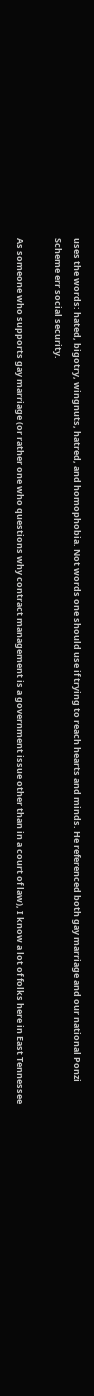uses the words: hated, bigotry, wingnuts, hatred, and homophobia. Not words one should use if trying to reach hearts and minds. He referenced both gay marriage and our national Ponzi Scheme err social security.

As someone who supports gay marriage (or rather one who questions why contract management is a government issue other than in a court of law), I know a lot of folks here in East Tennessee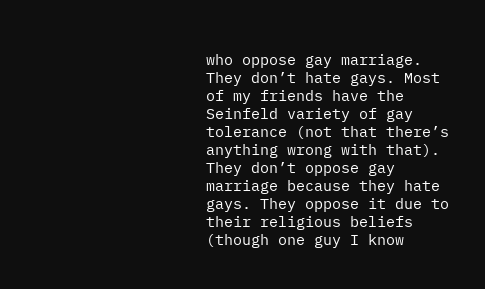who oppose gay marriage. They don’t hate gays. Most of my friends have the Seinfeld variety of gay tolerance (not that there’s anything wrong with that). They don’t oppose gay marriage because they hate gays. They oppose it due to their religious beliefs (though one guy I know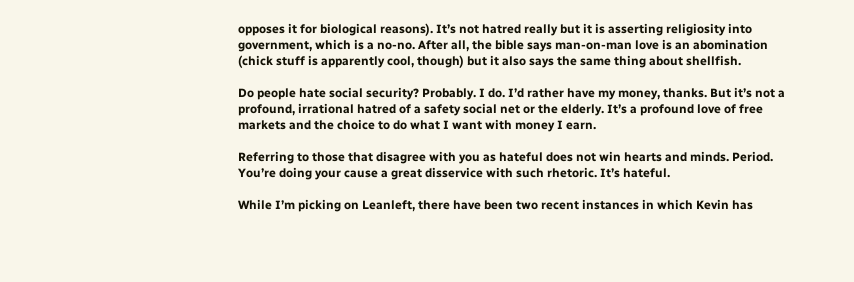opposes it for biological reasons). It’s not hatred really but it is asserting religiosity into government, which is a no-no. After all, the bible says man-on-man love is an abomination (chick stuff is apparently cool, though) but it also says the same thing about shellfish.

Do people hate social security? Probably. I do. I’d rather have my money, thanks. But it’s not a profound, irrational hatred of a safety social net or the elderly. It’s a profound love of free markets and the choice to do what I want with money I earn.

Referring to those that disagree with you as hateful does not win hearts and minds. Period. You’re doing your cause a great disservice with such rhetoric. It’s hateful.

While I’m picking on Leanleft, there have been two recent instances in which Kevin has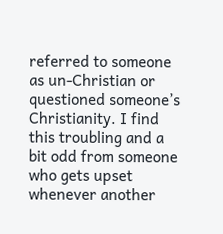referred to someone as un-Christian or questioned someone’s Christianity. I find this troubling and a bit odd from someone who gets upset whenever another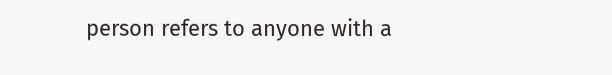person refers to anyone with a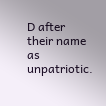D after their name as unpatriotic.